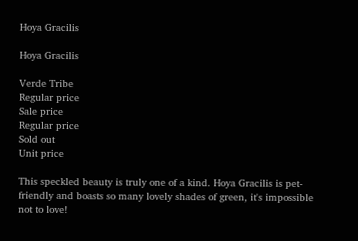Hoya Gracilis

Hoya Gracilis

Verde Tribe
Regular price
Sale price
Regular price
Sold out
Unit price

This speckled beauty is truly one of a kind. Hoya Gracilis is pet-friendly and boasts so many lovely shades of green, it's impossible not to love!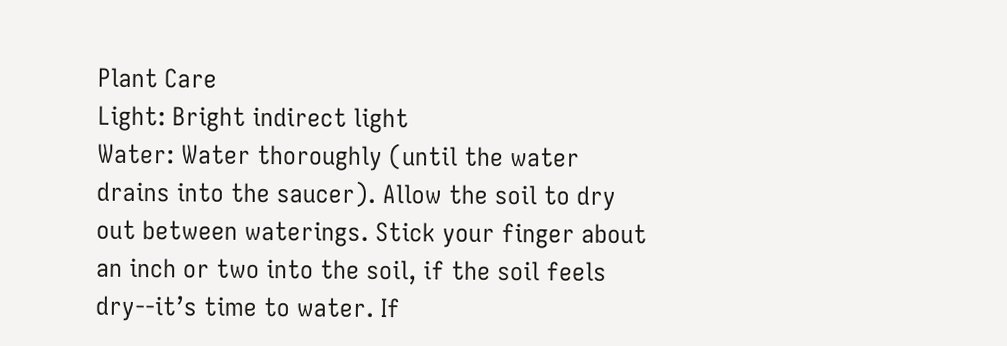Plant Care
Light: Bright indirect light
Water: Water thoroughly (until the water drains into the saucer). Allow the soil to dry out between waterings. Stick your finger about an inch or two into the soil, if the soil feels dry--it’s time to water. If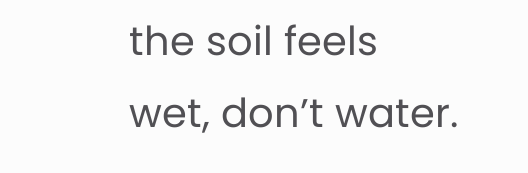the soil feels wet, don’t water.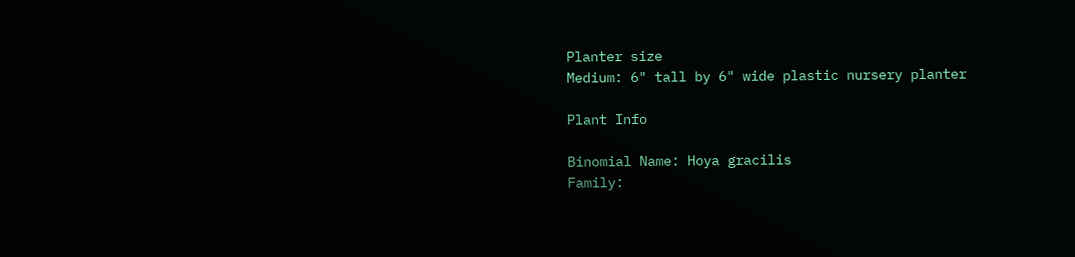Planter size
Medium: 6" tall by 6" wide plastic nursery planter

Plant Info

Binomial Name: Hoya gracilis
Family: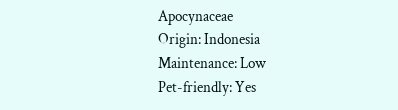Apocynaceae
Origin: Indonesia
Maintenance: Low
Pet-friendly: Yes